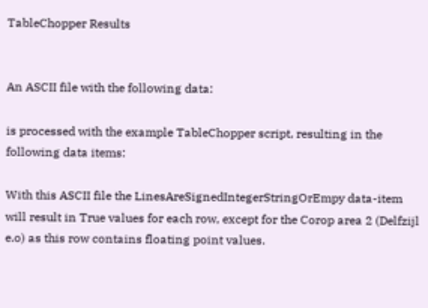TableChopper Results


An ASCII file with the following data:

is processed with the example TableChopper script, resulting in the following data items:

With this ASCII file the LinesAreSignedIntegerStringOrEmpy data-item will result in True values for each row, except for the Corop area 2 (Delfzijl e.o) as this row contains floating point values.